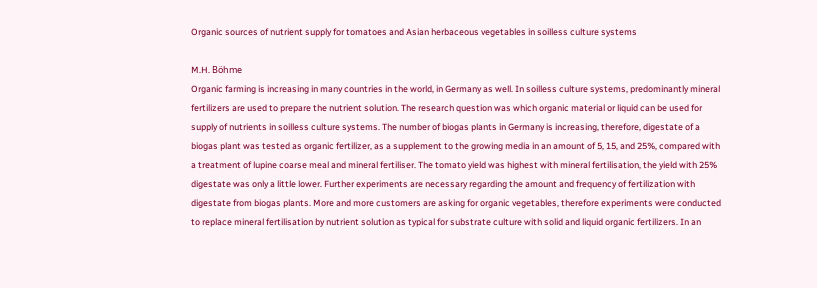Organic sources of nutrient supply for tomatoes and Asian herbaceous vegetables in soilless culture systems

M.H. Böhme
Organic farming is increasing in many countries in the world, in Germany as well. In soilless culture systems, predominantly mineral fertilizers are used to prepare the nutrient solution. The research question was which organic material or liquid can be used for supply of nutrients in soilless culture systems. The number of biogas plants in Germany is increasing, therefore, digestate of a biogas plant was tested as organic fertilizer, as a supplement to the growing media in an amount of 5, 15, and 25%, compared with a treatment of lupine coarse meal and mineral fertiliser. The tomato yield was highest with mineral fertilisation, the yield with 25% digestate was only a little lower. Further experiments are necessary regarding the amount and frequency of fertilization with digestate from biogas plants. More and more customers are asking for organic vegetables, therefore experiments were conducted to replace mineral fertilisation by nutrient solution as typical for substrate culture with solid and liquid organic fertilizers. In an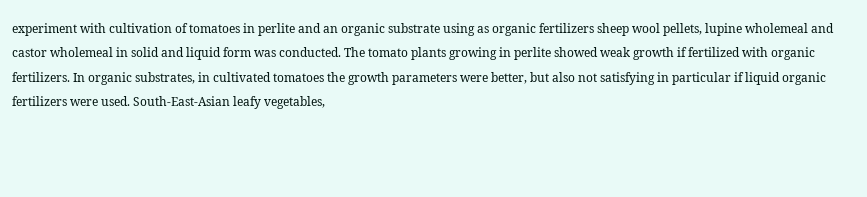experiment with cultivation of tomatoes in perlite and an organic substrate using as organic fertilizers sheep wool pellets, lupine wholemeal and castor wholemeal in solid and liquid form was conducted. The tomato plants growing in perlite showed weak growth if fertilized with organic fertilizers. In organic substrates, in cultivated tomatoes the growth parameters were better, but also not satisfying in particular if liquid organic fertilizers were used. South-East-Asian leafy vegetables,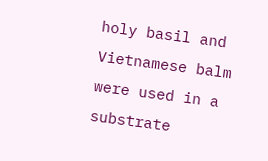holy basil and Vietnamese balm were used in a substrate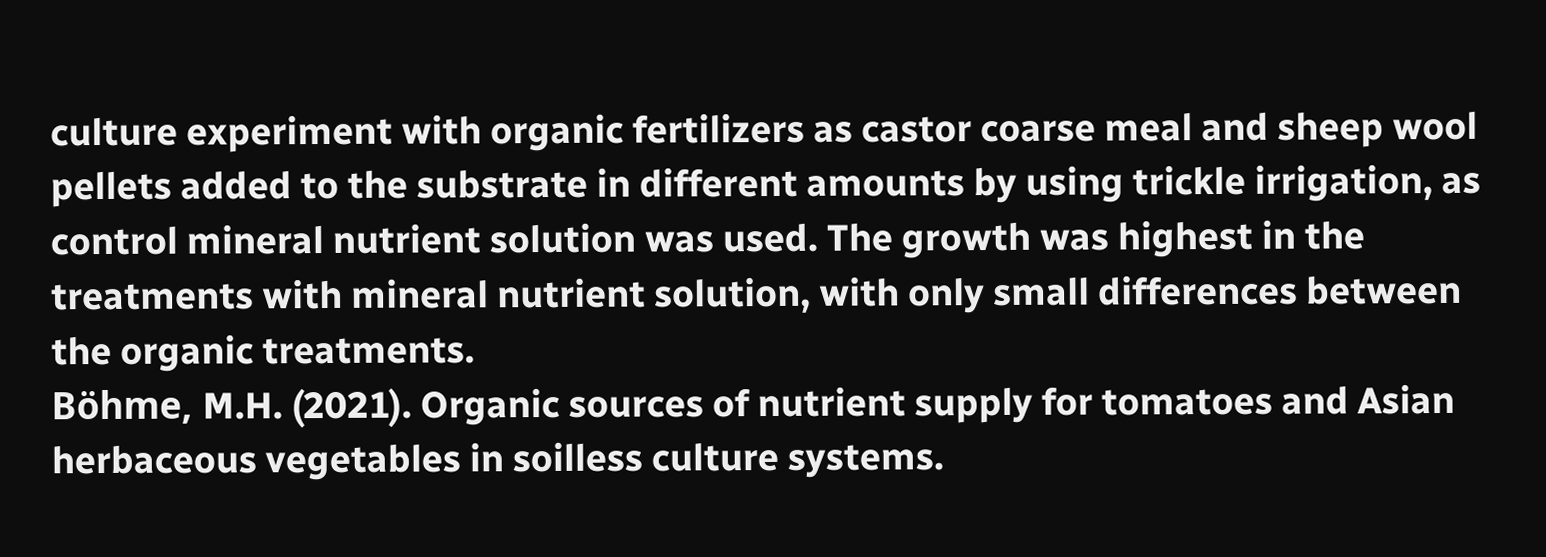culture experiment with organic fertilizers as castor coarse meal and sheep wool pellets added to the substrate in different amounts by using trickle irrigation, as control mineral nutrient solution was used. The growth was highest in the treatments with mineral nutrient solution, with only small differences between the organic treatments.
Böhme, M.H. (2021). Organic sources of nutrient supply for tomatoes and Asian herbaceous vegetables in soilless culture systems.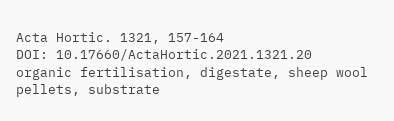Acta Hortic. 1321, 157-164
DOI: 10.17660/ActaHortic.2021.1321.20
organic fertilisation, digestate, sheep wool pellets, substrate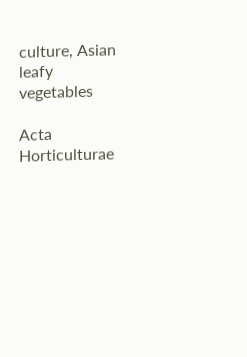culture, Asian leafy vegetables

Acta Horticulturae